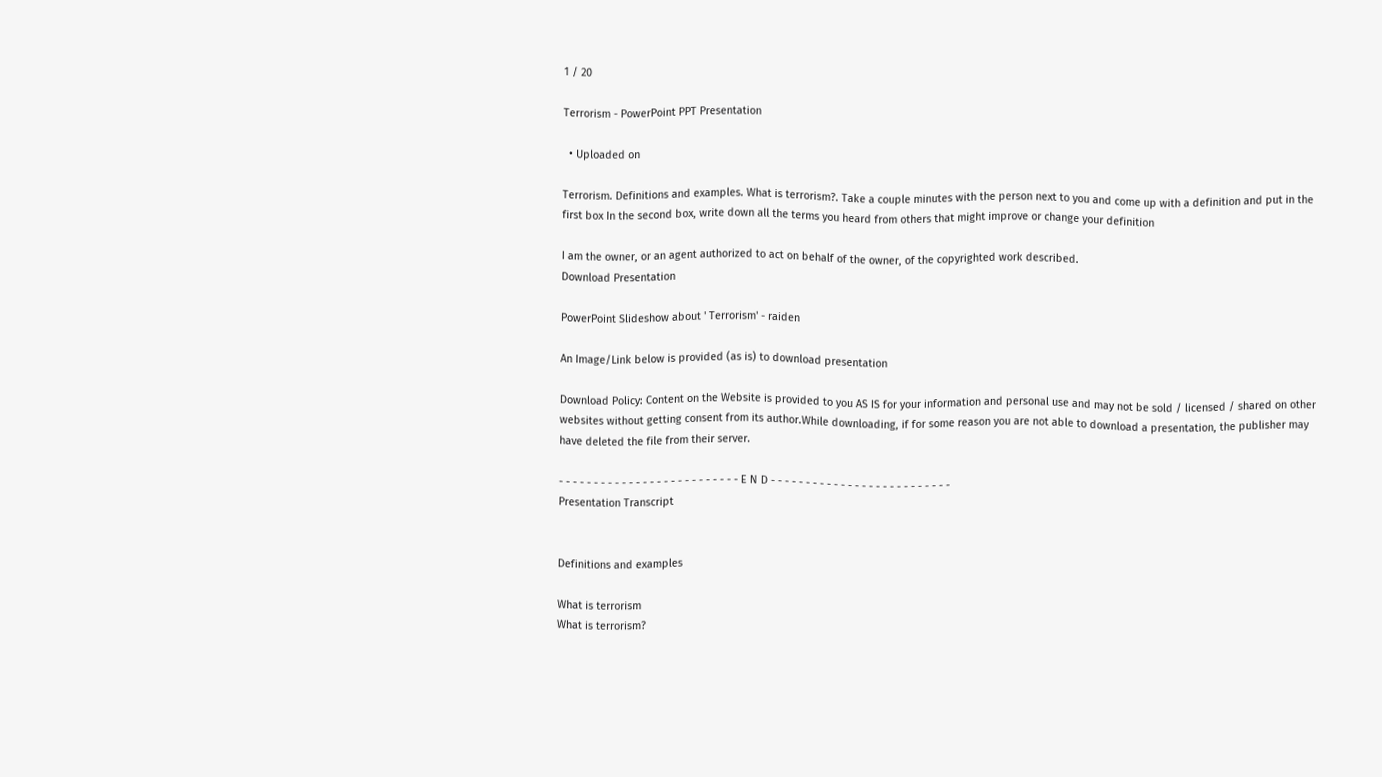1 / 20

Terrorism - PowerPoint PPT Presentation

  • Uploaded on

Terrorism. Definitions and examples. What is terrorism?. Take a couple minutes with the person next to you and come up with a definition and put in the first box In the second box, write down all the terms you heard from others that might improve or change your definition

I am the owner, or an agent authorized to act on behalf of the owner, of the copyrighted work described.
Download Presentation

PowerPoint Slideshow about ' Terrorism' - raiden

An Image/Link below is provided (as is) to download presentation

Download Policy: Content on the Website is provided to you AS IS for your information and personal use and may not be sold / licensed / shared on other websites without getting consent from its author.While downloading, if for some reason you are not able to download a presentation, the publisher may have deleted the file from their server.

- - - - - - - - - - - - - - - - - - - - - - - - - - E N D - - - - - - - - - - - - - - - - - - - - - - - - - -
Presentation Transcript


Definitions and examples

What is terrorism
What is terrorism?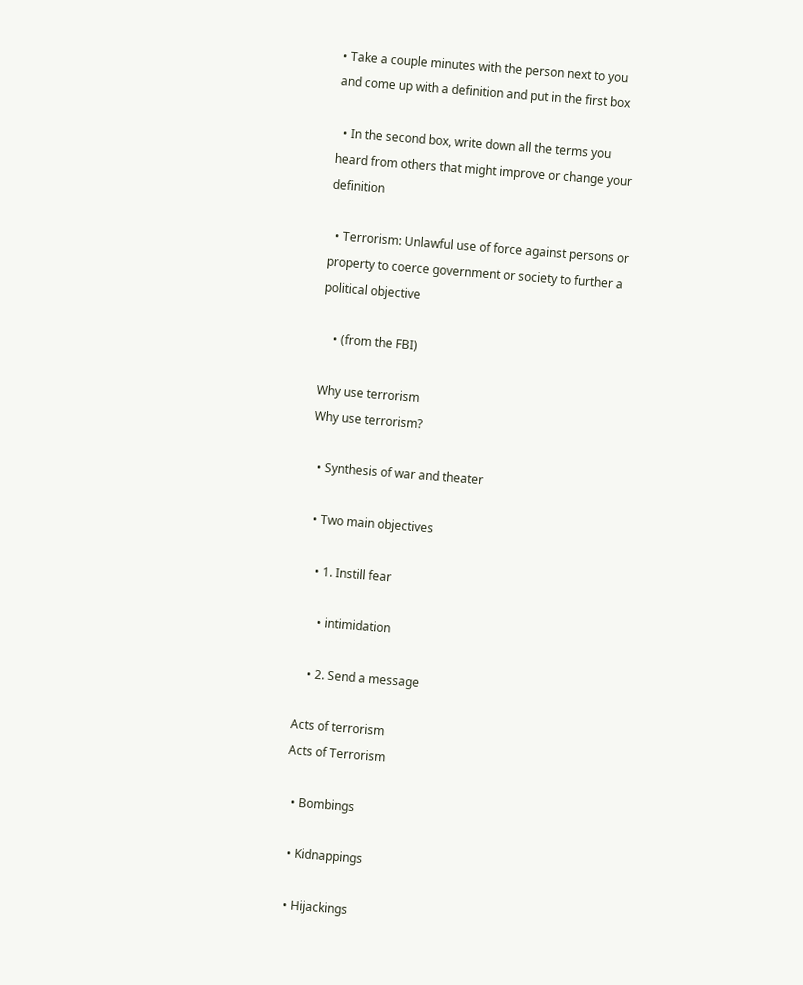• Take a couple minutes with the person next to you and come up with a definition and put in the first box

  • In the second box, write down all the terms you heard from others that might improve or change your definition

  • Terrorism: Unlawful use of force against persons or property to coerce government or society to further a political objective

    • (from the FBI)

Why use terrorism
Why use terrorism?

  • Synthesis of war and theater

  • Two main objectives

    • 1. Instill fear

      • intimidation

    • 2. Send a message

Acts of terrorism
Acts of Terrorism

  • Bombings

  • Kidnappings

  • Hijackings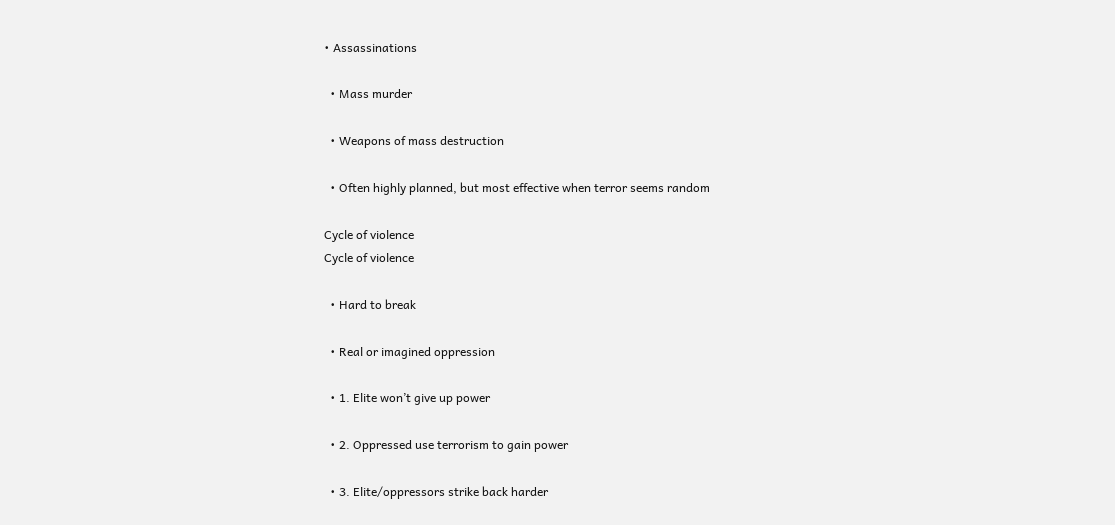• Assassinations

  • Mass murder

  • Weapons of mass destruction

  • Often highly planned, but most effective when terror seems random

Cycle of violence
Cycle of violence

  • Hard to break

  • Real or imagined oppression

  • 1. Elite won’t give up power

  • 2. Oppressed use terrorism to gain power

  • 3. Elite/oppressors strike back harder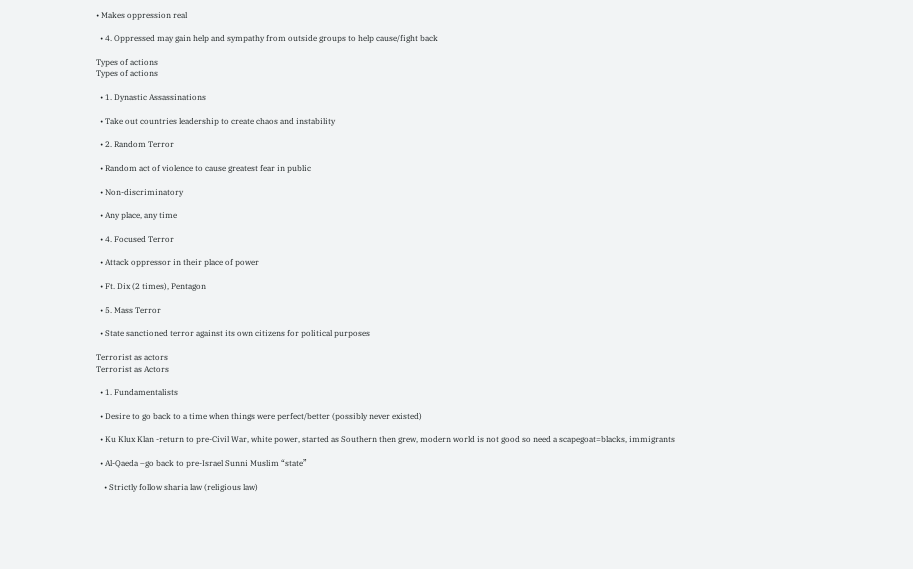• Makes oppression real

  • 4. Oppressed may gain help and sympathy from outside groups to help cause/fight back

Types of actions
Types of actions

  • 1. Dynastic Assassinations

  • Take out countries leadership to create chaos and instability

  • 2. Random Terror

  • Random act of violence to cause greatest fear in public

  • Non-discriminatory

  • Any place, any time

  • 4. Focused Terror

  • Attack oppressor in their place of power

  • Ft. Dix (2 times), Pentagon

  • 5. Mass Terror

  • State sanctioned terror against its own citizens for political purposes

Terrorist as actors
Terrorist as Actors

  • 1. Fundamentalists

  • Desire to go back to a time when things were perfect/better (possibly never existed)

  • Ku Klux Klan -return to pre-Civil War, white power, started as Southern then grew, modern world is not good so need a scapegoat=blacks, immigrants

  • Al-Qaeda –go back to pre-Israel Sunni Muslim “state”

    • Strictly follow sharia law (religious law)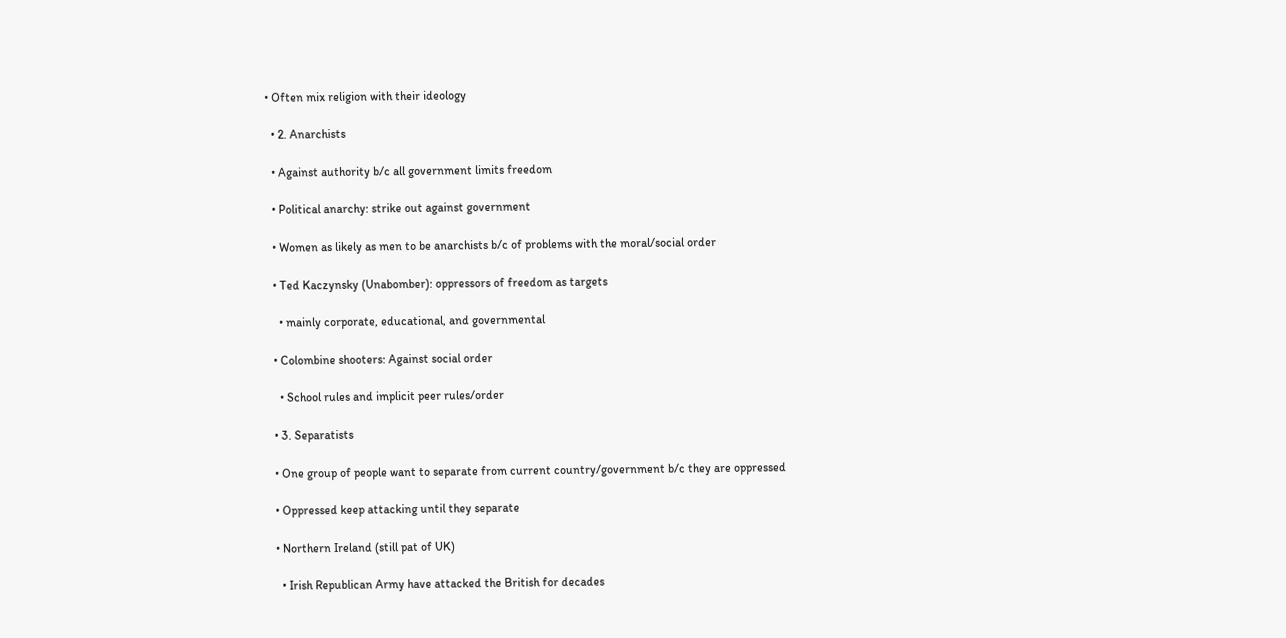• Often mix religion with their ideology

  • 2. Anarchists

  • Against authority b/c all government limits freedom

  • Political anarchy: strike out against government

  • Women as likely as men to be anarchists b/c of problems with the moral/social order

  • Ted Kaczynsky (Unabomber): oppressors of freedom as targets

    • mainly corporate, educational, and governmental

  • Colombine shooters: Against social order

    • School rules and implicit peer rules/order

  • 3. Separatists

  • One group of people want to separate from current country/government b/c they are oppressed

  • Oppressed keep attacking until they separate

  • Northern Ireland (still pat of UK)

    • Irish Republican Army have attacked the British for decades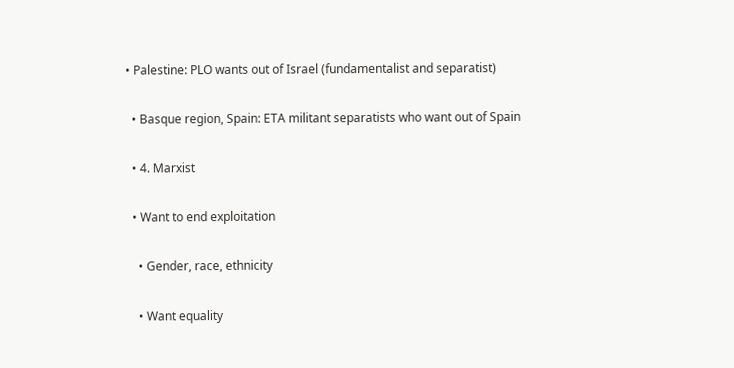• Palestine: PLO wants out of Israel (fundamentalist and separatist)

  • Basque region, Spain: ETA militant separatists who want out of Spain

  • 4. Marxist

  • Want to end exploitation

    • Gender, race, ethnicity

    • Want equality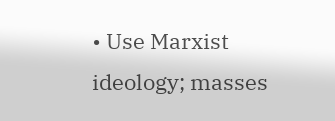• Use Marxist ideology; masses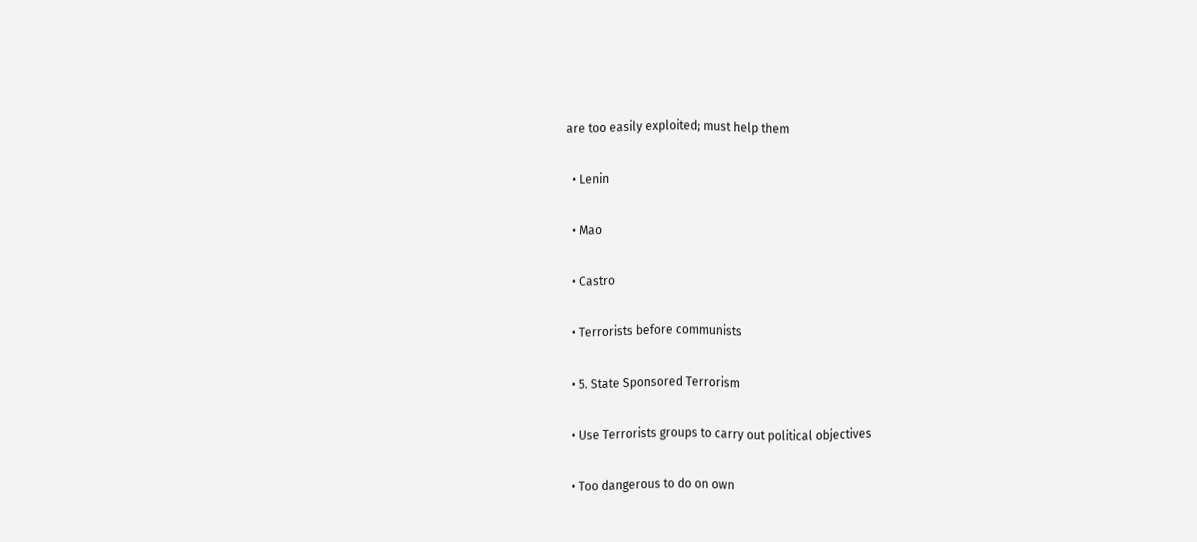are too easily exploited; must help them

  • Lenin

  • Mao

  • Castro

  • Terrorists before communists

  • 5. State Sponsored Terrorism

  • Use Terrorists groups to carry out political objectives

  • Too dangerous to do on own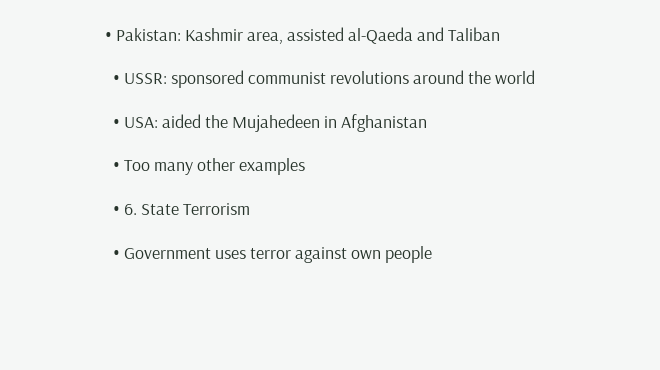• Pakistan: Kashmir area, assisted al-Qaeda and Taliban

  • USSR: sponsored communist revolutions around the world

  • USA: aided the Mujahedeen in Afghanistan

  • Too many other examples

  • 6. State Terrorism

  • Government uses terror against own people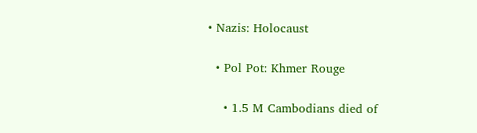• Nazis: Holocaust

  • Pol Pot: Khmer Rouge

    • 1.5 M Cambodians died of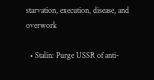starvation, execution, disease, and overwork

  • Stalin: Purge USSR of anti-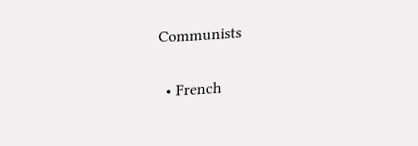Communists

  • French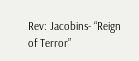Rev: Jacobins- “Reign of Terror”